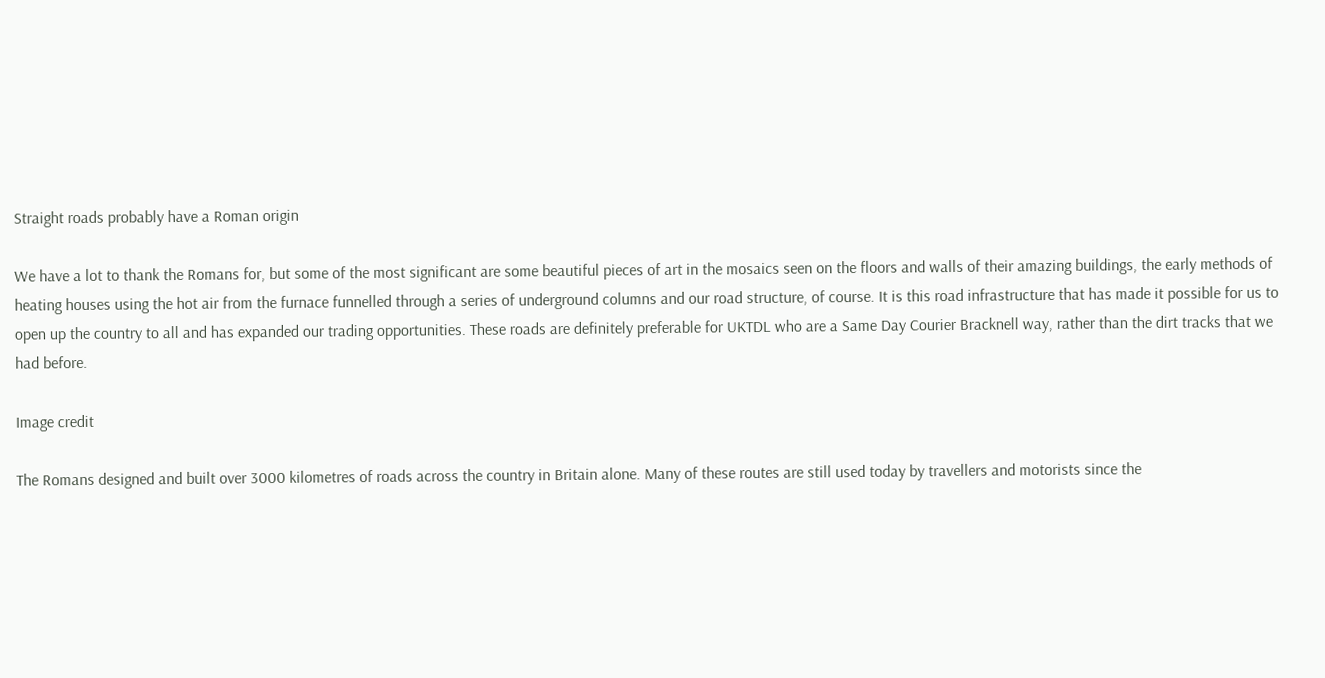Straight roads probably have a Roman origin

We have a lot to thank the Romans for, but some of the most significant are some beautiful pieces of art in the mosaics seen on the floors and walls of their amazing buildings, the early methods of heating houses using the hot air from the furnace funnelled through a series of underground columns and our road structure, of course. It is this road infrastructure that has made it possible for us to open up the country to all and has expanded our trading opportunities. These roads are definitely preferable for UKTDL who are a Same Day Courier Bracknell way, rather than the dirt tracks that we had before.

Image credit

The Romans designed and built over 3000 kilometres of roads across the country in Britain alone. Many of these routes are still used today by travellers and motorists since the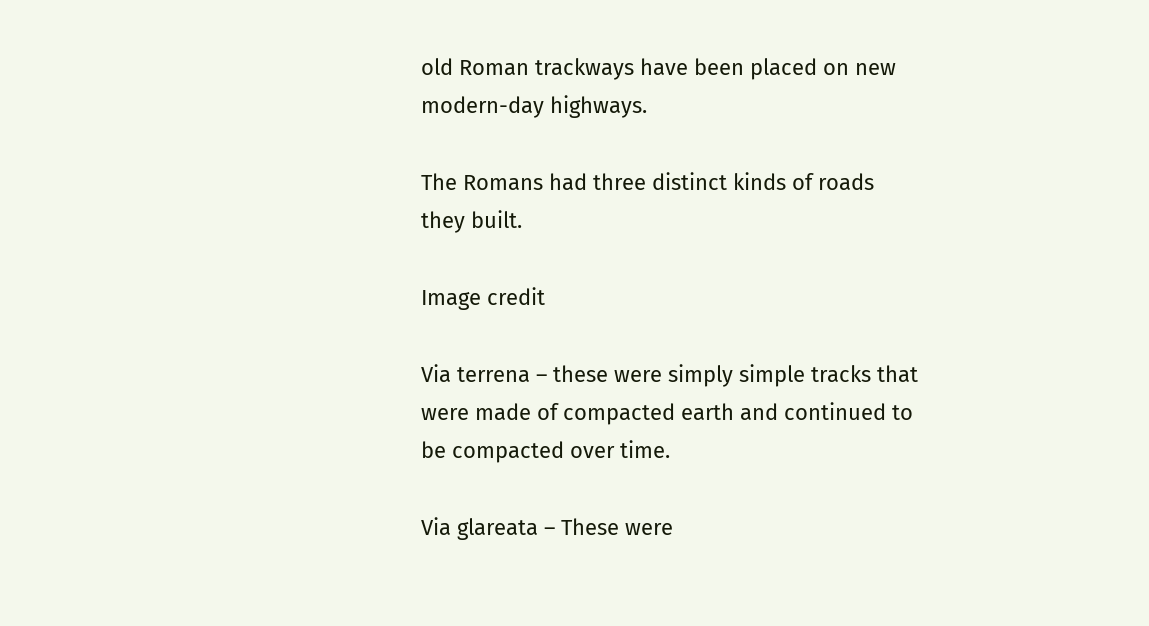old Roman trackways have been placed on new modern-day highways.

The Romans had three distinct kinds of roads they built.

Image credit

Via terrena – these were simply simple tracks that were made of compacted earth and continued to be compacted over time.

Via glareata – These were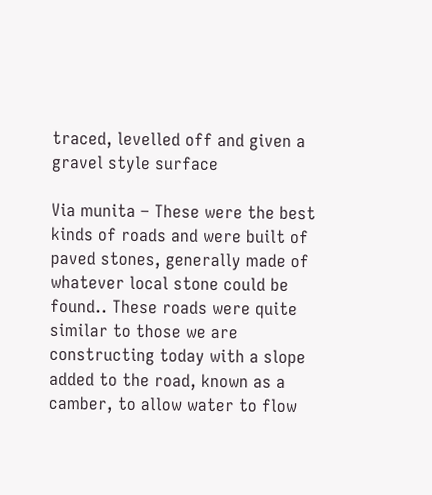traced, levelled off and given a gravel style surface

Via munita – These were the best kinds of roads and were built of paved stones, generally made of whatever local stone could be found.. These roads were quite similar to those we are constructing today with a slope added to the road, known as a camber, to allow water to flow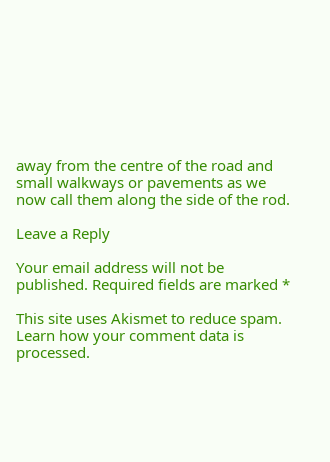away from the centre of the road and small walkways or pavements as we now call them along the side of the rod.

Leave a Reply

Your email address will not be published. Required fields are marked *

This site uses Akismet to reduce spam. Learn how your comment data is processed.